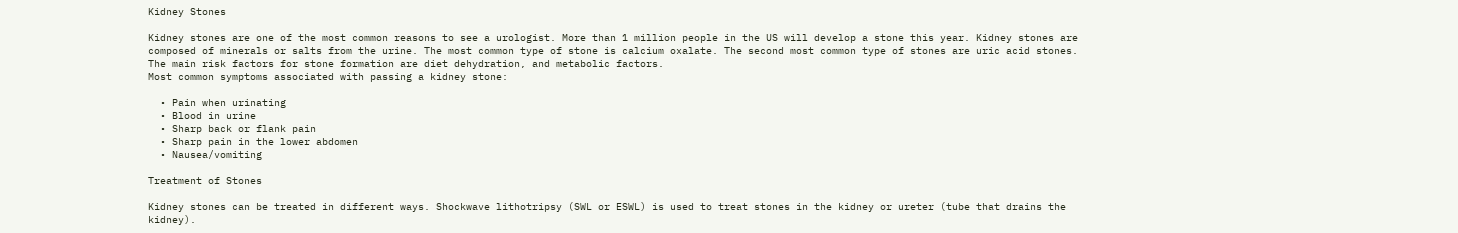Kidney Stones

Kidney stones are one of the most common reasons to see a urologist. More than 1 million people in the US will develop a stone this year. Kidney stones are composed of minerals or salts from the urine. The most common type of stone is calcium oxalate. The second most common type of stones are uric acid stones. The main risk factors for stone formation are diet dehydration, and metabolic factors.
Most common symptoms associated with passing a kidney stone:

  • Pain when urinating
  • Blood in urine
  • Sharp back or flank pain
  • Sharp pain in the lower abdomen
  • Nausea/vomiting

Treatment of Stones

Kidney stones can be treated in different ways. Shockwave lithotripsy (SWL or ESWL) is used to treat stones in the kidney or ureter (tube that drains the kidney).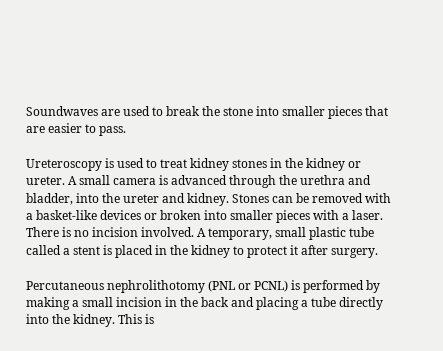Soundwaves are used to break the stone into smaller pieces that are easier to pass.

Ureteroscopy is used to treat kidney stones in the kidney or ureter. A small camera is advanced through the urethra and bladder, into the ureter and kidney. Stones can be removed with a basket-like devices or broken into smaller pieces with a laser. There is no incision involved. A temporary, small plastic tube called a stent is placed in the kidney to protect it after surgery.

Percutaneous nephrolithotomy (PNL or PCNL) is performed by making a small incision in the back and placing a tube directly into the kidney. This is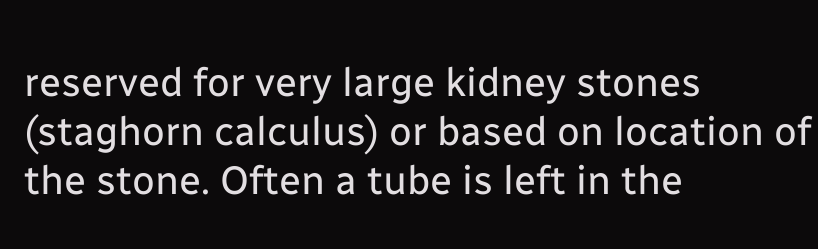reserved for very large kidney stones (staghorn calculus) or based on location of the stone. Often a tube is left in the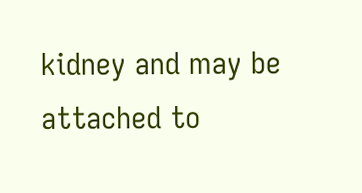kidney and may be attached to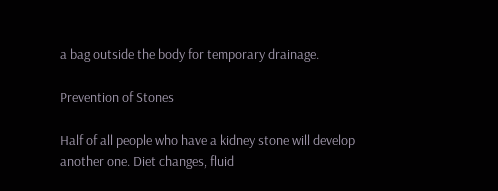a bag outside the body for temporary drainage.

Prevention of Stones

Half of all people who have a kidney stone will develop another one. Diet changes, fluid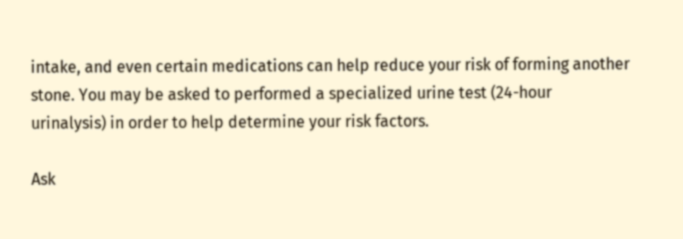intake, and even certain medications can help reduce your risk of forming another stone. You may be asked to performed a specialized urine test (24-hour urinalysis) in order to help determine your risk factors.

Ask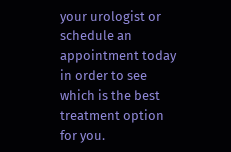your urologist or schedule an appointment today in order to see which is the best treatment option for you.